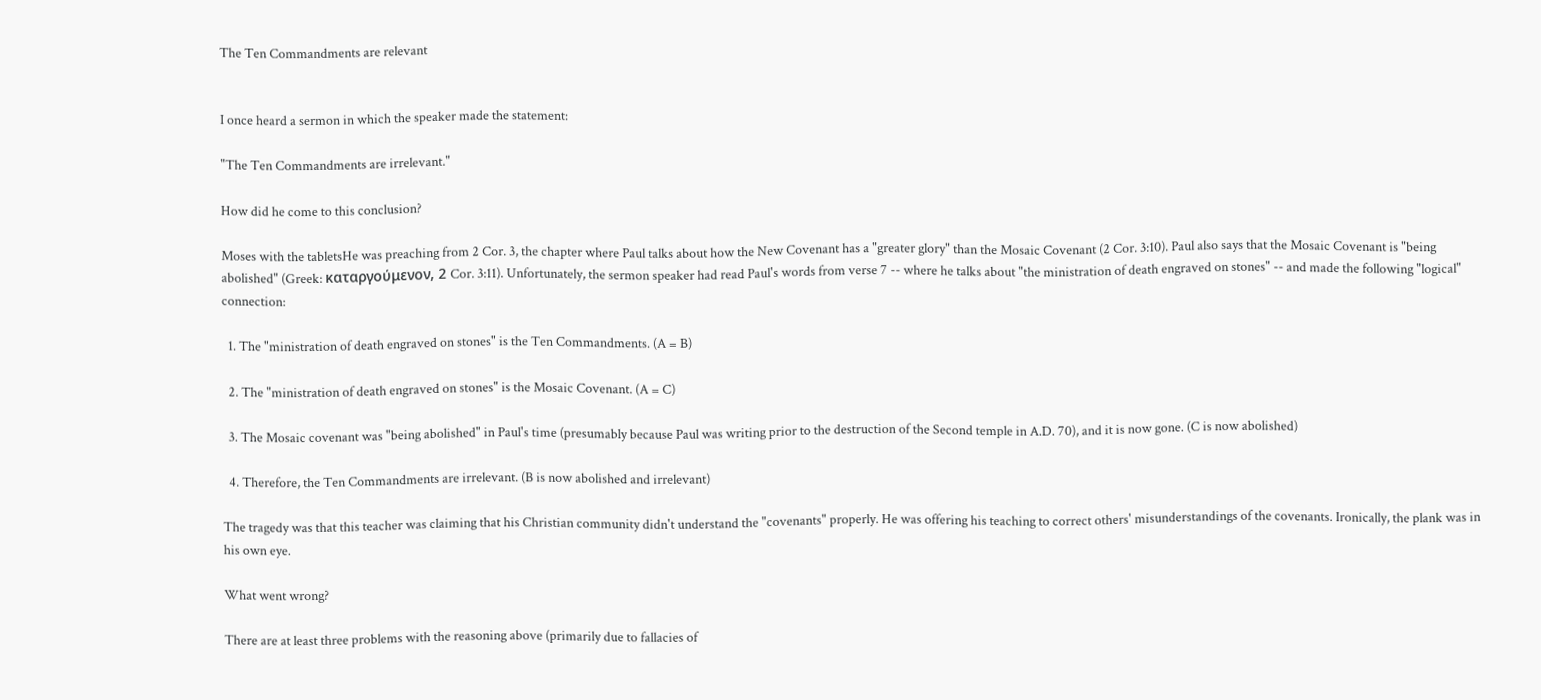The Ten Commandments are relevant


I once heard a sermon in which the speaker made the statement:

"The Ten Commandments are irrelevant."

How did he come to this conclusion?

Moses with the tabletsHe was preaching from 2 Cor. 3, the chapter where Paul talks about how the New Covenant has a "greater glory" than the Mosaic Covenant (2 Cor. 3:10). Paul also says that the Mosaic Covenant is "being abolished" (Greek: καταργούμενον, 2 Cor. 3:11). Unfortunately, the sermon speaker had read Paul's words from verse 7 -- where he talks about "the ministration of death engraved on stones" -- and made the following "logical" connection:

  1. The "ministration of death engraved on stones" is the Ten Commandments. (A = B)

  2. The "ministration of death engraved on stones" is the Mosaic Covenant. (A = C)

  3. The Mosaic covenant was "being abolished" in Paul's time (presumably because Paul was writing prior to the destruction of the Second temple in A.D. 70), and it is now gone. (C is now abolished)

  4. Therefore, the Ten Commandments are irrelevant. (B is now abolished and irrelevant)

The tragedy was that this teacher was claiming that his Christian community didn't understand the "covenants" properly. He was offering his teaching to correct others' misunderstandings of the covenants. Ironically, the plank was in his own eye.

What went wrong?

There are at least three problems with the reasoning above (primarily due to fallacies of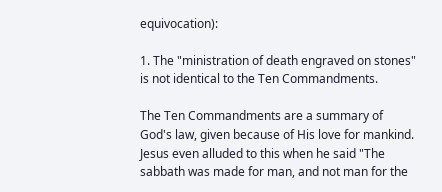equivocation):

1. The "ministration of death engraved on stones" is not identical to the Ten Commandments.

The Ten Commandments are a summary of God's law, given because of His love for mankind. Jesus even alluded to this when he said "The sabbath was made for man, and not man for the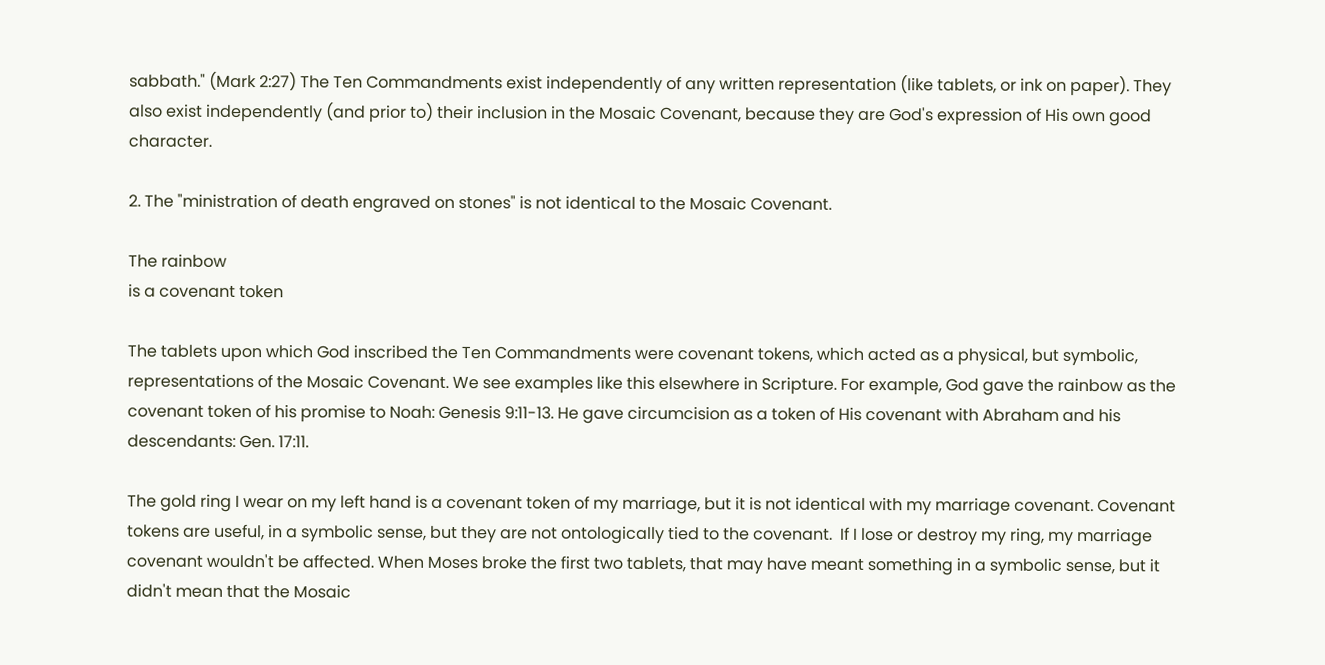sabbath." (Mark 2:27) The Ten Commandments exist independently of any written representation (like tablets, or ink on paper). They also exist independently (and prior to) their inclusion in the Mosaic Covenant, because they are God's expression of His own good character.

2. The "ministration of death engraved on stones" is not identical to the Mosaic Covenant.

The rainbow
is a covenant token

The tablets upon which God inscribed the Ten Commandments were covenant tokens, which acted as a physical, but symbolic, representations of the Mosaic Covenant. We see examples like this elsewhere in Scripture. For example, God gave the rainbow as the covenant token of his promise to Noah: Genesis 9:11-13. He gave circumcision as a token of His covenant with Abraham and his descendants: Gen. 17:11.

The gold ring I wear on my left hand is a covenant token of my marriage, but it is not identical with my marriage covenant. Covenant tokens are useful, in a symbolic sense, but they are not ontologically tied to the covenant.  If I lose or destroy my ring, my marriage covenant wouldn't be affected. When Moses broke the first two tablets, that may have meant something in a symbolic sense, but it didn't mean that the Mosaic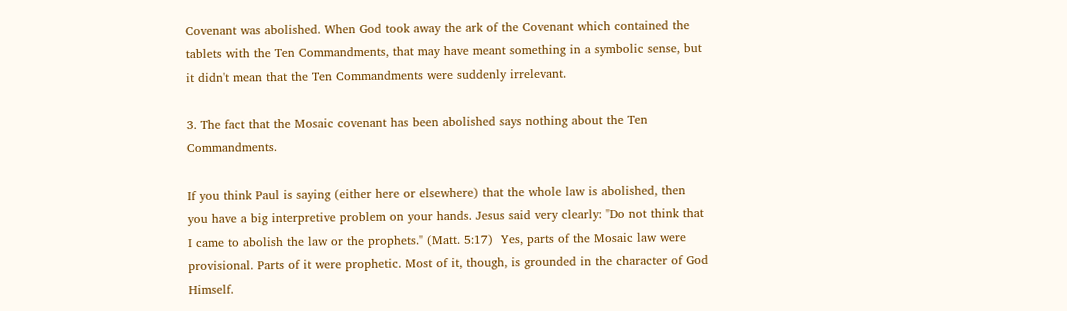Covenant was abolished. When God took away the ark of the Covenant which contained the tablets with the Ten Commandments, that may have meant something in a symbolic sense, but it didn't mean that the Ten Commandments were suddenly irrelevant.

3. The fact that the Mosaic covenant has been abolished says nothing about the Ten Commandments.

If you think Paul is saying (either here or elsewhere) that the whole law is abolished, then you have a big interpretive problem on your hands. Jesus said very clearly: "Do not think that I came to abolish the law or the prophets." (Matt. 5:17)  Yes, parts of the Mosaic law were provisional. Parts of it were prophetic. Most of it, though, is grounded in the character of God Himself.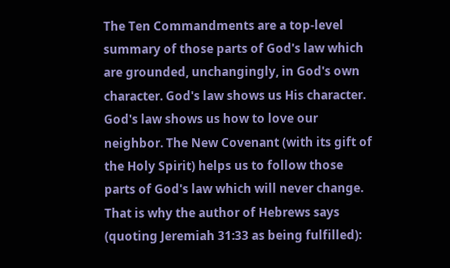The Ten Commandments are a top-level summary of those parts of God's law which are grounded, unchangingly, in God's own character. God's law shows us His character. God's law shows us how to love our neighbor. The New Covenant (with its gift of the Holy Spirit) helps us to follow those parts of God's law which will never change. That is why the author of Hebrews says (quoting Jeremiah 31:33 as being fulfilled):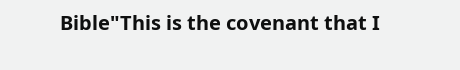Bible"This is the covenant that I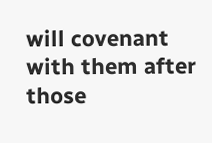will covenant with them after those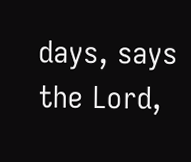days, says the Lord,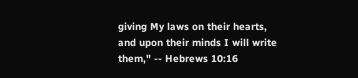giving My laws on their hearts, and upon their minds I will write them," -- Hebrews 10:16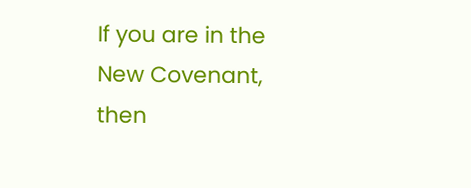If you are in the New Covenant, then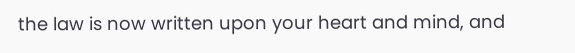the law is now written upon your heart and mind, and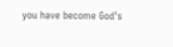you have become God's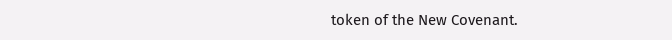token of the New Covenant.